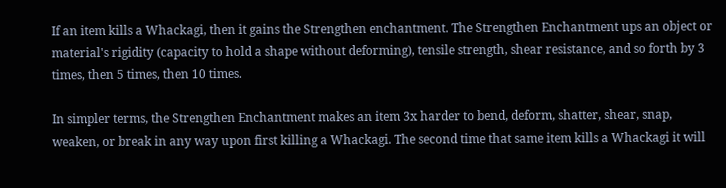If an item kills a Whackagi, then it gains the Strengthen enchantment. The Strengthen Enchantment ups an object or material's rigidity (capacity to hold a shape without deforming), tensile strength, shear resistance, and so forth by 3 times, then 5 times, then 10 times.

In simpler terms, the Strengthen Enchantment makes an item 3x harder to bend, deform, shatter, shear, snap, weaken, or break in any way upon first killing a Whackagi. The second time that same item kills a Whackagi it will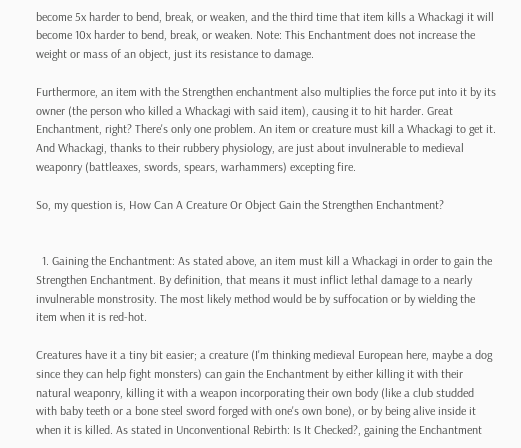become 5x harder to bend, break, or weaken, and the third time that item kills a Whackagi it will become 10x harder to bend, break, or weaken. Note: This Enchantment does not increase the weight or mass of an object, just its resistance to damage.

Furthermore, an item with the Strengthen enchantment also multiplies the force put into it by its owner (the person who killed a Whackagi with said item), causing it to hit harder. Great Enchantment, right? There's only one problem. An item or creature must kill a Whackagi to get it. And Whackagi, thanks to their rubbery physiology, are just about invulnerable to medieval weaponry (battleaxes, swords, spears, warhammers) excepting fire.

So, my question is, How Can A Creature Or Object Gain the Strengthen Enchantment?


  1. Gaining the Enchantment: As stated above, an item must kill a Whackagi in order to gain the Strengthen Enchantment. By definition, that means it must inflict lethal damage to a nearly invulnerable monstrosity. The most likely method would be by suffocation or by wielding the item when it is red-hot.

Creatures have it a tiny bit easier; a creature (I'm thinking medieval European here, maybe a dog since they can help fight monsters) can gain the Enchantment by either killing it with their natural weaponry, killing it with a weapon incorporating their own body (like a club studded with baby teeth or a bone steel sword forged with one's own bone), or by being alive inside it when it is killed. As stated in Unconventional Rebirth: Is It Checked?, gaining the Enchantment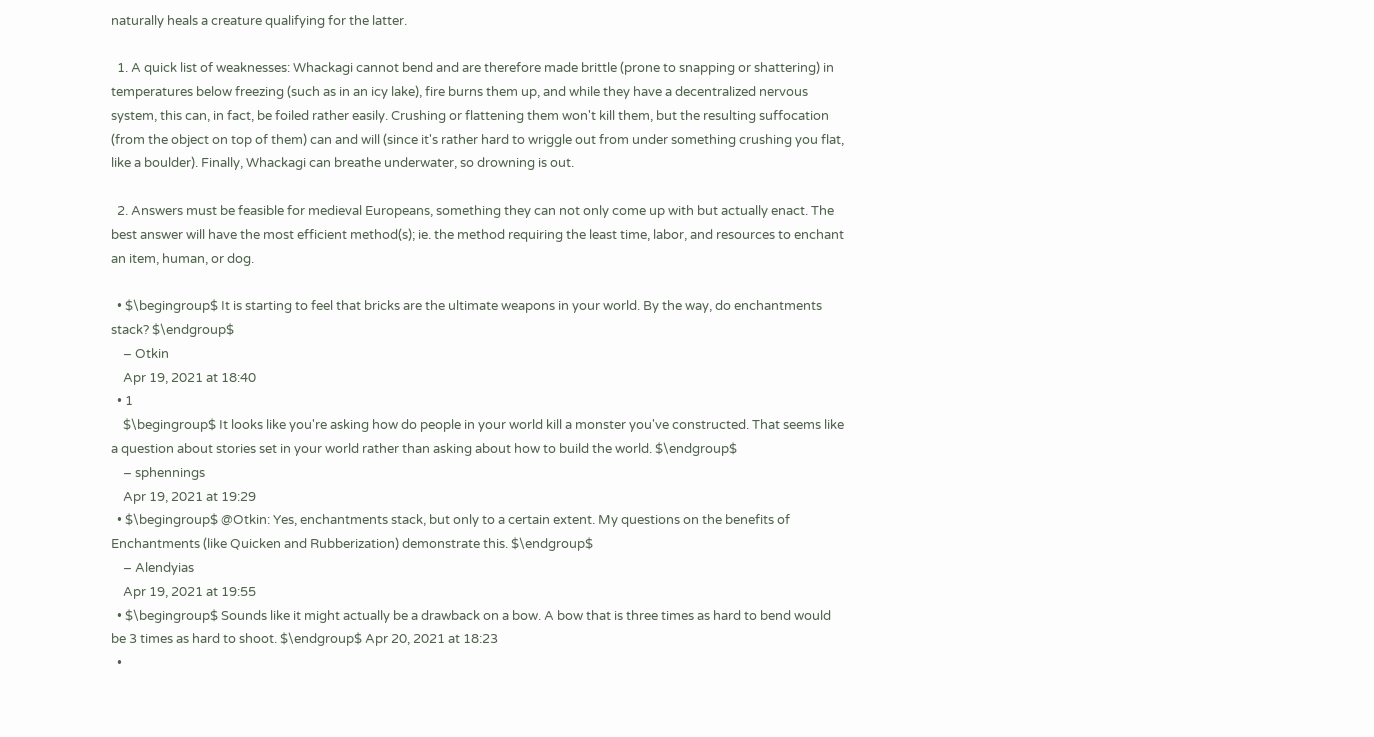naturally heals a creature qualifying for the latter.

  1. A quick list of weaknesses: Whackagi cannot bend and are therefore made brittle (prone to snapping or shattering) in temperatures below freezing (such as in an icy lake), fire burns them up, and while they have a decentralized nervous system, this can, in fact, be foiled rather easily. Crushing or flattening them won't kill them, but the resulting suffocation (from the object on top of them) can and will (since it's rather hard to wriggle out from under something crushing you flat, like a boulder). Finally, Whackagi can breathe underwater, so drowning is out.

  2. Answers must be feasible for medieval Europeans, something they can not only come up with but actually enact. The best answer will have the most efficient method(s); ie. the method requiring the least time, labor, and resources to enchant an item, human, or dog.

  • $\begingroup$ It is starting to feel that bricks are the ultimate weapons in your world. By the way, do enchantments stack? $\endgroup$
    – Otkin
    Apr 19, 2021 at 18:40
  • 1
    $\begingroup$ It looks like you're asking how do people in your world kill a monster you've constructed. That seems like a question about stories set in your world rather than asking about how to build the world. $\endgroup$
    – sphennings
    Apr 19, 2021 at 19:29
  • $\begingroup$ @Otkin: Yes, enchantments stack, but only to a certain extent. My questions on the benefits of Enchantments (like Quicken and Rubberization) demonstrate this. $\endgroup$
    – Alendyias
    Apr 19, 2021 at 19:55
  • $\begingroup$ Sounds like it might actually be a drawback on a bow. A bow that is three times as hard to bend would be 3 times as hard to shoot. $\endgroup$ Apr 20, 2021 at 18:23
  •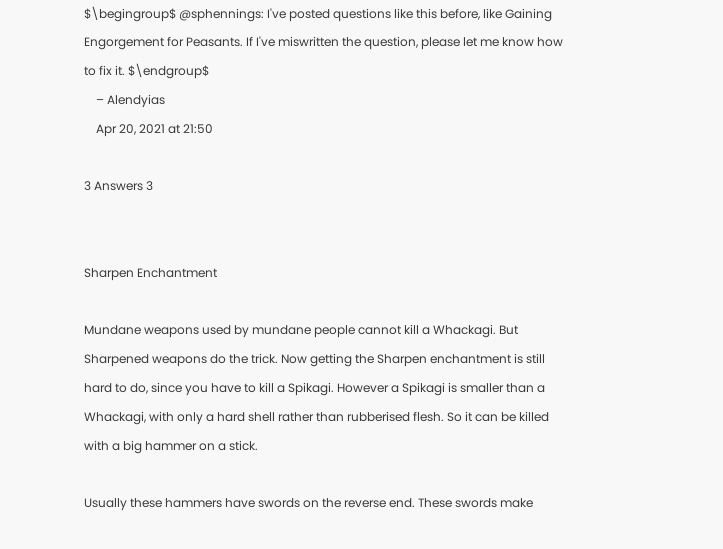$\begingroup$ @sphennings: I've posted questions like this before, like Gaining Engorgement for Peasants. If I've miswritten the question, please let me know how to fix it. $\endgroup$
    – Alendyias
    Apr 20, 2021 at 21:50

3 Answers 3


Sharpen Enchantment

Mundane weapons used by mundane people cannot kill a Whackagi. But Sharpened weapons do the trick. Now getting the Sharpen enchantment is still hard to do, since you have to kill a Spikagi. However a Spikagi is smaller than a Whackagi, with only a hard shell rather than rubberised flesh. So it can be killed with a big hammer on a stick.

Usually these hammers have swords on the reverse end. These swords make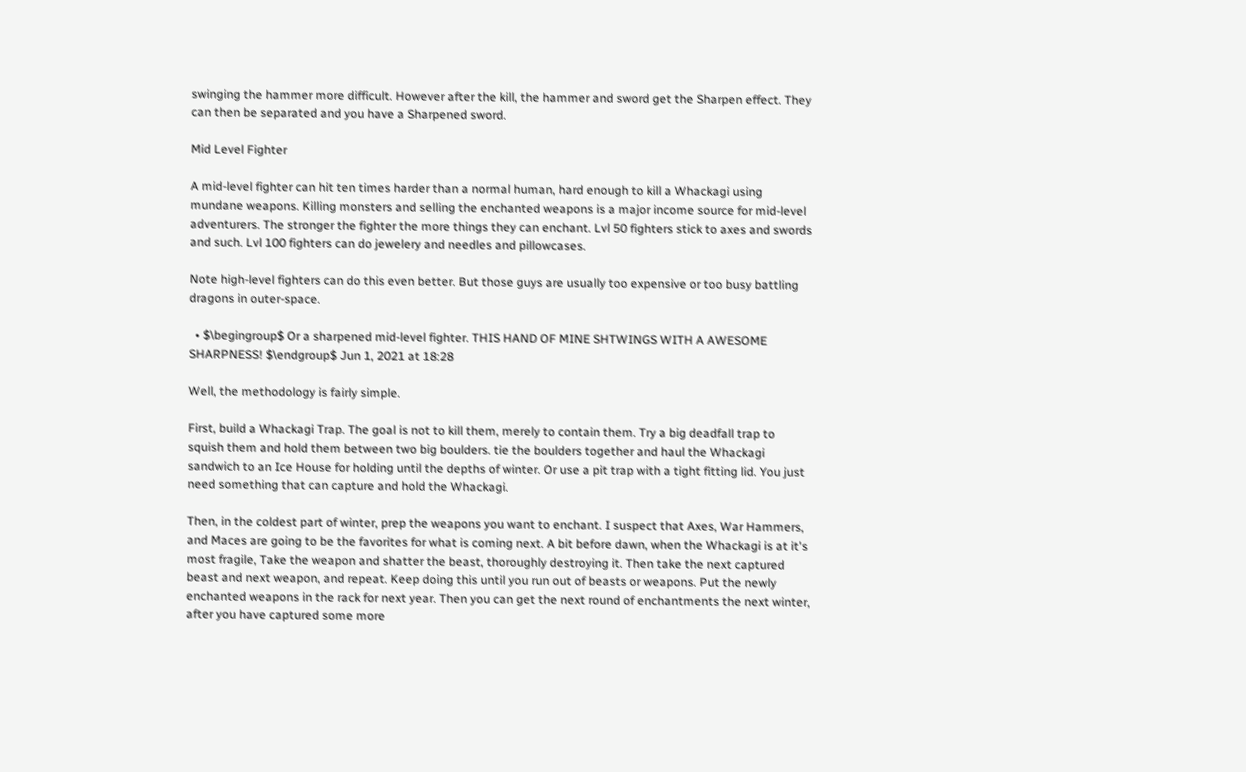swinging the hammer more difficult. However after the kill, the hammer and sword get the Sharpen effect. They can then be separated and you have a Sharpened sword.

Mid Level Fighter

A mid-level fighter can hit ten times harder than a normal human, hard enough to kill a Whackagi using mundane weapons. Killing monsters and selling the enchanted weapons is a major income source for mid-level adventurers. The stronger the fighter the more things they can enchant. Lvl 50 fighters stick to axes and swords and such. Lvl 100 fighters can do jewelery and needles and pillowcases.

Note high-level fighters can do this even better. But those guys are usually too expensive or too busy battling dragons in outer-space.

  • $\begingroup$ Or a sharpened mid-level fighter. THIS HAND OF MINE SHTWINGS WITH A AWESOME SHARPNESS! $\endgroup$ Jun 1, 2021 at 18:28

Well, the methodology is fairly simple.

First, build a Whackagi Trap. The goal is not to kill them, merely to contain them. Try a big deadfall trap to squish them and hold them between two big boulders. tie the boulders together and haul the Whackagi sandwich to an Ice House for holding until the depths of winter. Or use a pit trap with a tight fitting lid. You just need something that can capture and hold the Whackagi.

Then, in the coldest part of winter, prep the weapons you want to enchant. I suspect that Axes, War Hammers, and Maces are going to be the favorites for what is coming next. A bit before dawn, when the Whackagi is at it's most fragile, Take the weapon and shatter the beast, thoroughly destroying it. Then take the next captured beast and next weapon, and repeat. Keep doing this until you run out of beasts or weapons. Put the newly enchanted weapons in the rack for next year. Then you can get the next round of enchantments the next winter, after you have captured some more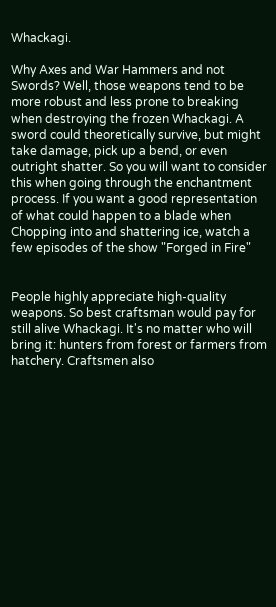Whackagi.

Why Axes and War Hammers and not Swords? Well, those weapons tend to be more robust and less prone to breaking when destroying the frozen Whackagi. A sword could theoretically survive, but might take damage, pick up a bend, or even outright shatter. So you will want to consider this when going through the enchantment process. If you want a good representation of what could happen to a blade when Chopping into and shattering ice, watch a few episodes of the show "Forged in Fire"


People highly appreciate high-quality weapons. So best craftsman would pay for still alive Whackagi. It's no matter who will bring it: hunters from forest or farmers from hatchery. Craftsmen also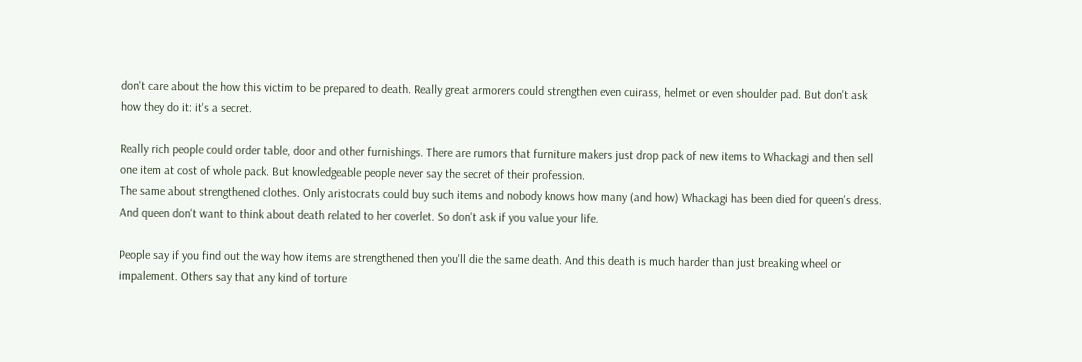don't care about the how this victim to be prepared to death. Really great armorers could strengthen even cuirass, helmet or even shoulder pad. But don't ask how they do it: it's a secret.

Really rich people could order table, door and other furnishings. There are rumors that furniture makers just drop pack of new items to Whackagi and then sell one item at cost of whole pack. But knowledgeable people never say the secret of their profession.
The same about strengthened clothes. Only aristocrats could buy such items and nobody knows how many (and how) Whackagi has been died for queen's dress. And queen don't want to think about death related to her coverlet. So don't ask if you value your life.

People say if you find out the way how items are strengthened then you'll die the same death. And this death is much harder than just breaking wheel or impalement. Others say that any kind of torture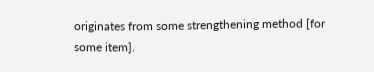originates from some strengthening method [for some item].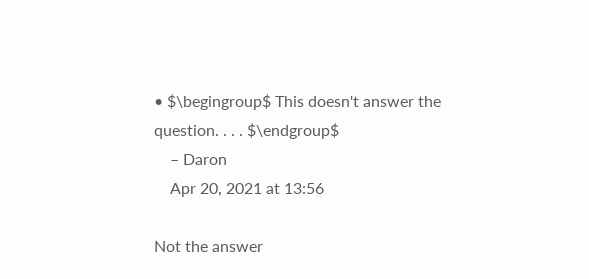• $\begingroup$ This doesn't answer the question. . . . $\endgroup$
    – Daron
    Apr 20, 2021 at 13:56

Not the answer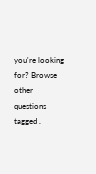you're looking for? Browse other questions tagged .